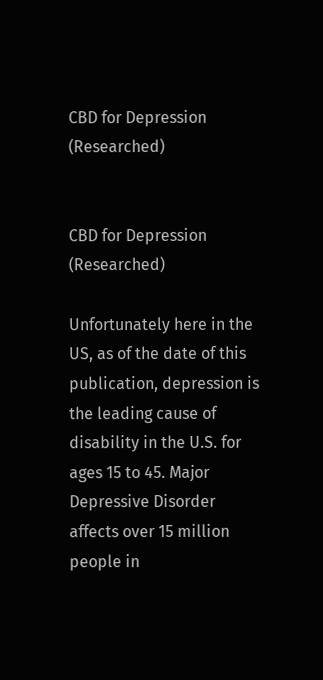CBD for Depression (Researched)


CBD for Depression (Researched)

Unfortunately here in the US, as of the date of this publication, depression is the leading cause of disability in the U.S. for ages 15 to 45. Major Depressive Disorder affects over 15 million people in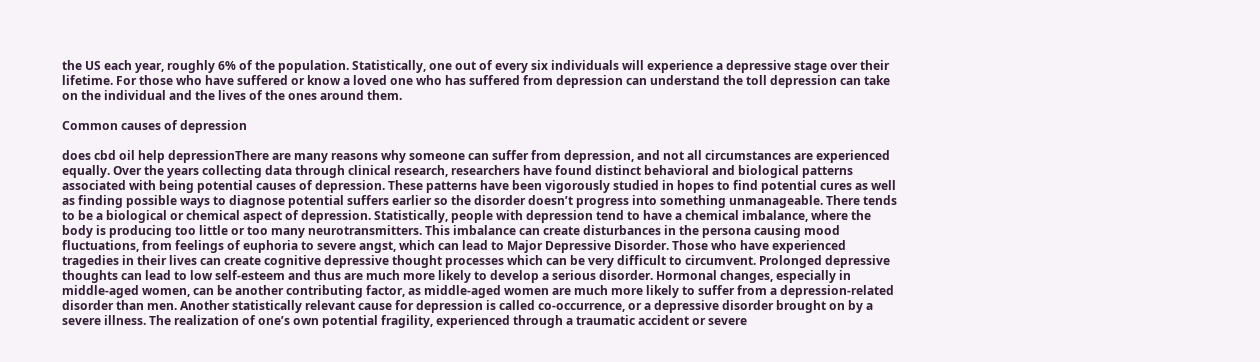the US each year, roughly 6% of the population. Statistically, one out of every six individuals will experience a depressive stage over their lifetime. For those who have suffered or know a loved one who has suffered from depression can understand the toll depression can take on the individual and the lives of the ones around them.

Common causes of depression

does cbd oil help depressionThere are many reasons why someone can suffer from depression, and not all circumstances are experienced equally. Over the years collecting data through clinical research, researchers have found distinct behavioral and biological patterns associated with being potential causes of depression. These patterns have been vigorously studied in hopes to find potential cures as well as finding possible ways to diagnose potential suffers earlier so the disorder doesn’t progress into something unmanageable. There tends to be a biological or chemical aspect of depression. Statistically, people with depression tend to have a chemical imbalance, where the body is producing too little or too many neurotransmitters. This imbalance can create disturbances in the persona causing mood fluctuations, from feelings of euphoria to severe angst, which can lead to Major Depressive Disorder. Those who have experienced tragedies in their lives can create cognitive depressive thought processes which can be very difficult to circumvent. Prolonged depressive thoughts can lead to low self-esteem and thus are much more likely to develop a serious disorder. Hormonal changes, especially in middle-aged women, can be another contributing factor, as middle-aged women are much more likely to suffer from a depression-related disorder than men. Another statistically relevant cause for depression is called co-occurrence, or a depressive disorder brought on by a severe illness. The realization of one’s own potential fragility, experienced through a traumatic accident or severe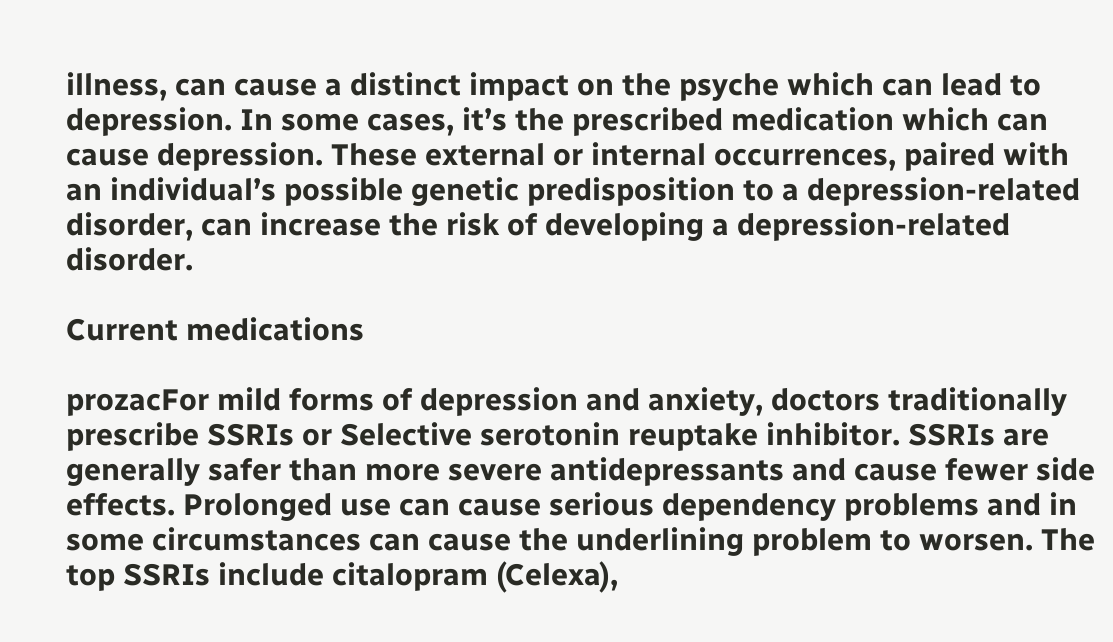illness, can cause a distinct impact on the psyche which can lead to depression. In some cases, it’s the prescribed medication which can cause depression. These external or internal occurrences, paired with an individual’s possible genetic predisposition to a depression-related disorder, can increase the risk of developing a depression-related disorder.

Current medications

prozacFor mild forms of depression and anxiety, doctors traditionally prescribe SSRIs or Selective serotonin reuptake inhibitor. SSRIs are generally safer than more severe antidepressants and cause fewer side effects. Prolonged use can cause serious dependency problems and in some circumstances can cause the underlining problem to worsen. The top SSRIs include citalopram (Celexa),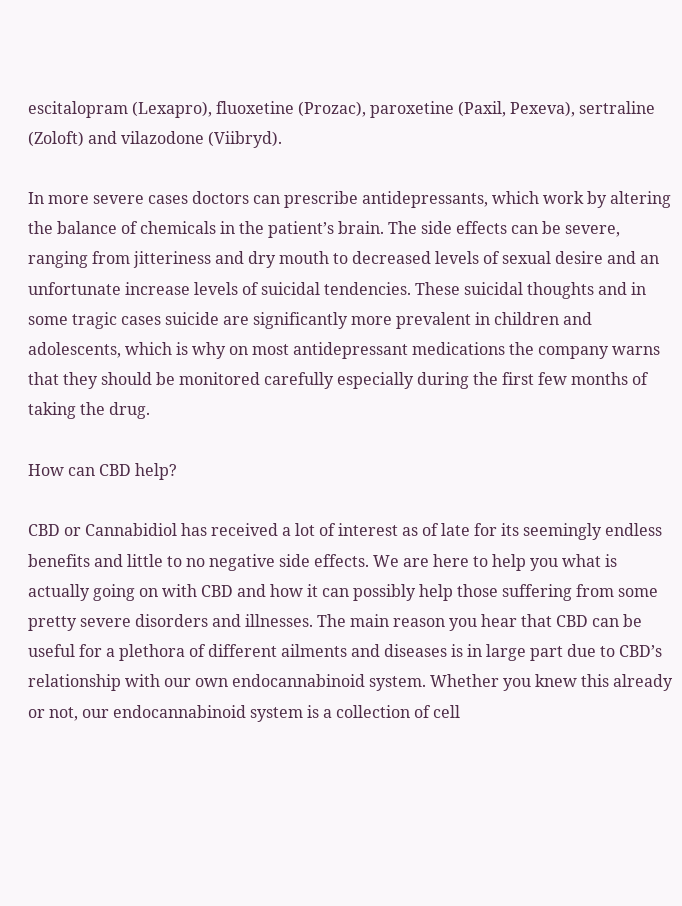escitalopram (Lexapro), fluoxetine (Prozac), paroxetine (Paxil, Pexeva), sertraline (Zoloft) and vilazodone (Viibryd).

In more severe cases doctors can prescribe antidepressants, which work by altering the balance of chemicals in the patient’s brain. The side effects can be severe, ranging from jitteriness and dry mouth to decreased levels of sexual desire and an unfortunate increase levels of suicidal tendencies. These suicidal thoughts and in some tragic cases suicide are significantly more prevalent in children and adolescents, which is why on most antidepressant medications the company warns that they should be monitored carefully especially during the first few months of taking the drug.

How can CBD help?

CBD or Cannabidiol has received a lot of interest as of late for its seemingly endless benefits and little to no negative side effects. We are here to help you what is actually going on with CBD and how it can possibly help those suffering from some pretty severe disorders and illnesses. The main reason you hear that CBD can be useful for a plethora of different ailments and diseases is in large part due to CBD’s relationship with our own endocannabinoid system. Whether you knew this already or not, our endocannabinoid system is a collection of cell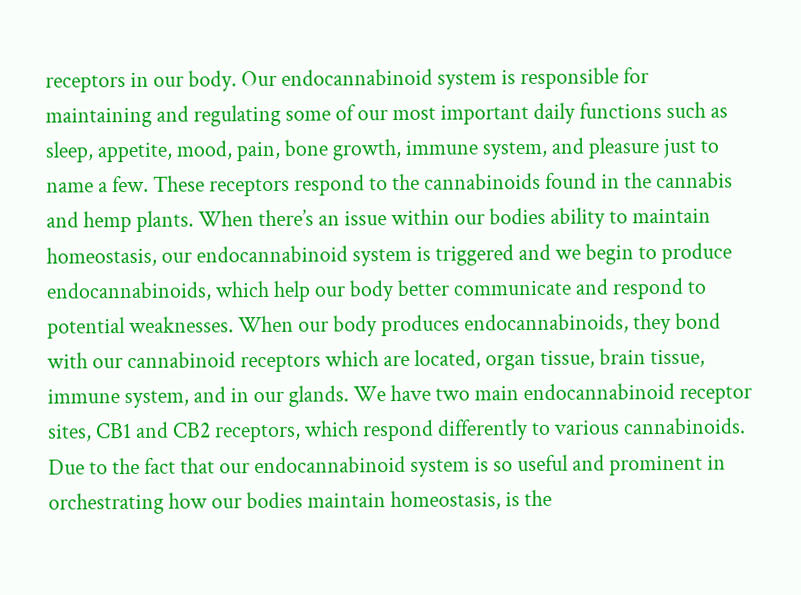receptors in our body. Our endocannabinoid system is responsible for maintaining and regulating some of our most important daily functions such as sleep, appetite, mood, pain, bone growth, immune system, and pleasure just to name a few. These receptors respond to the cannabinoids found in the cannabis and hemp plants. When there’s an issue within our bodies ability to maintain homeostasis, our endocannabinoid system is triggered and we begin to produce endocannabinoids, which help our body better communicate and respond to potential weaknesses. When our body produces endocannabinoids, they bond with our cannabinoid receptors which are located, organ tissue, brain tissue, immune system, and in our glands. We have two main endocannabinoid receptor sites, CB1 and CB2 receptors, which respond differently to various cannabinoids. Due to the fact that our endocannabinoid system is so useful and prominent in orchestrating how our bodies maintain homeostasis, is the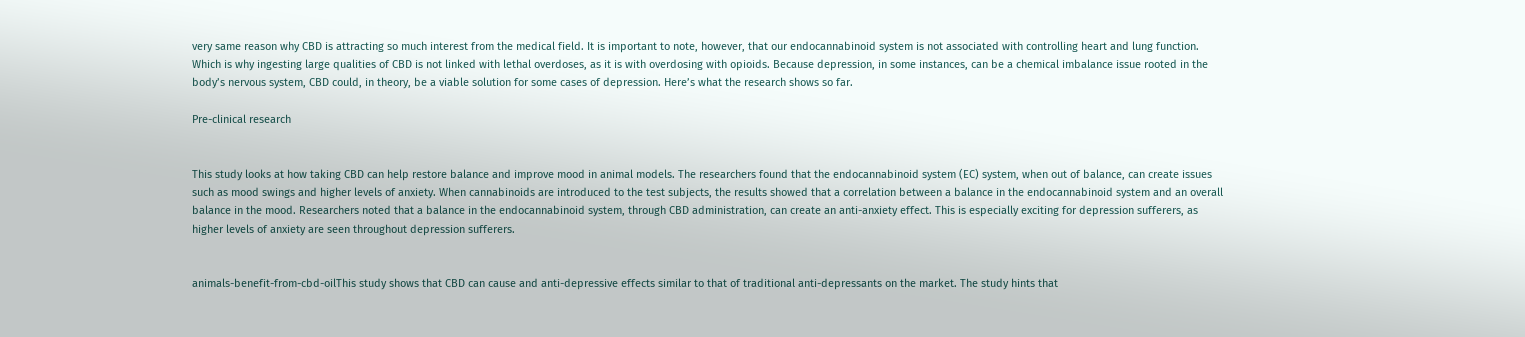very same reason why CBD is attracting so much interest from the medical field. It is important to note, however, that our endocannabinoid system is not associated with controlling heart and lung function. Which is why ingesting large qualities of CBD is not linked with lethal overdoses, as it is with overdosing with opioids. Because depression, in some instances, can be a chemical imbalance issue rooted in the body’s nervous system, CBD could, in theory, be a viable solution for some cases of depression. Here’s what the research shows so far.

Pre-clinical research


This study looks at how taking CBD can help restore balance and improve mood in animal models. The researchers found that the endocannabinoid system (EC) system, when out of balance, can create issues such as mood swings and higher levels of anxiety. When cannabinoids are introduced to the test subjects, the results showed that a correlation between a balance in the endocannabinoid system and an overall balance in the mood. Researchers noted that a balance in the endocannabinoid system, through CBD administration, can create an anti-anxiety effect. This is especially exciting for depression sufferers, as higher levels of anxiety are seen throughout depression sufferers.


animals-benefit-from-cbd-oilThis study shows that CBD can cause and anti-depressive effects similar to that of traditional anti-depressants on the market. The study hints that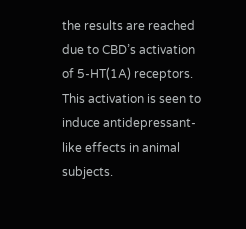the results are reached due to CBD’s activation of 5-HT(1A) receptors. This activation is seen to induce antidepressant-like effects in animal subjects.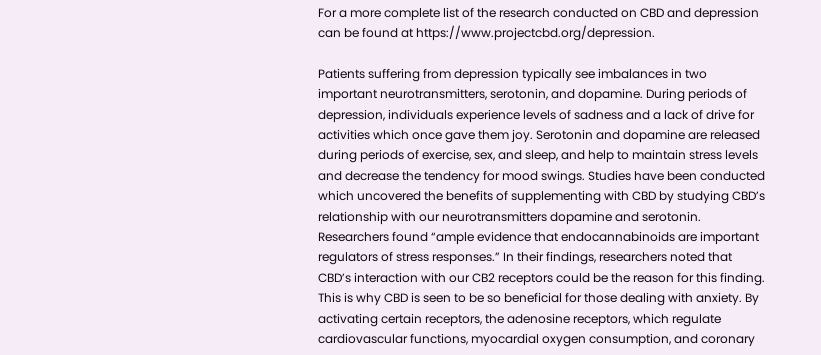For a more complete list of the research conducted on CBD and depression can be found at https://www.projectcbd.org/depression.

Patients suffering from depression typically see imbalances in two important neurotransmitters, serotonin, and dopamine. During periods of depression, individuals experience levels of sadness and a lack of drive for activities which once gave them joy. Serotonin and dopamine are released during periods of exercise, sex, and sleep, and help to maintain stress levels and decrease the tendency for mood swings. Studies have been conducted which uncovered the benefits of supplementing with CBD by studying CBD’s relationship with our neurotransmitters dopamine and serotonin. Researchers found “ample evidence that endocannabinoids are important regulators of stress responses.” In their findings, researchers noted that CBD’s interaction with our CB2 receptors could be the reason for this finding. This is why CBD is seen to be so beneficial for those dealing with anxiety. By activating certain receptors, the adenosine receptors, which regulate cardiovascular functions, myocardial oxygen consumption, and coronary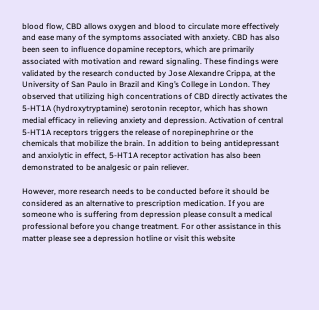blood flow, CBD allows oxygen and blood to circulate more effectively and ease many of the symptoms associated with anxiety. CBD has also been seen to influence dopamine receptors, which are primarily associated with motivation and reward signaling. These findings were validated by the research conducted by Jose Alexandre Crippa, at the University of San Paulo in Brazil and King’s College in London. They observed that utilizing high concentrations of CBD directly activates the 5-HT1A (hydroxytryptamine) serotonin receptor, which has shown medial efficacy in relieving anxiety and depression. Activation of central 5-HT1A receptors triggers the release of norepinephrine or the chemicals that mobilize the brain. In addition to being antidepressant and anxiolytic in effect, 5-HT1A receptor activation has also been demonstrated to be analgesic or pain reliever.

However, more research needs to be conducted before it should be considered as an alternative to prescription medication. If you are someone who is suffering from depression please consult a medical professional before you change treatment. For other assistance in this matter please see a depression hotline or visit this website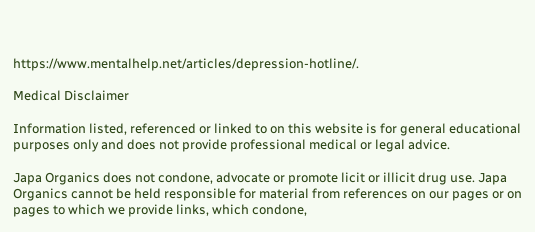https://www.mentalhelp.net/articles/depression-hotline/.

Medical Disclaimer

Information listed, referenced or linked to on this website is for general educational purposes only and does not provide professional medical or legal advice.

Japa Organics does not condone, advocate or promote licit or illicit drug use. Japa Organics cannot be held responsible for material from references on our pages or on pages to which we provide links, which condone,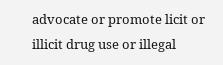advocate or promote licit or illicit drug use or illegal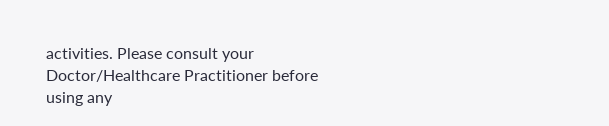activities. Please consult your Doctor/Healthcare Practitioner before using any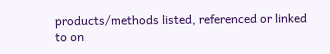products/methods listed, referenced or linked to on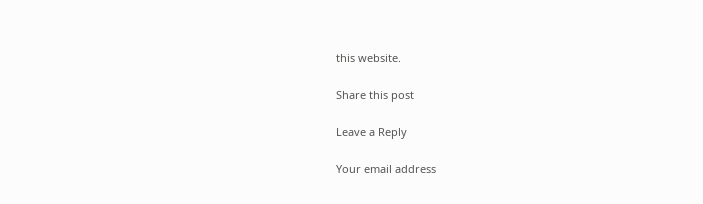this website.

Share this post

Leave a Reply

Your email address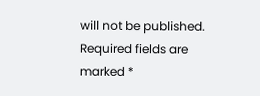will not be published. Required fields are marked *